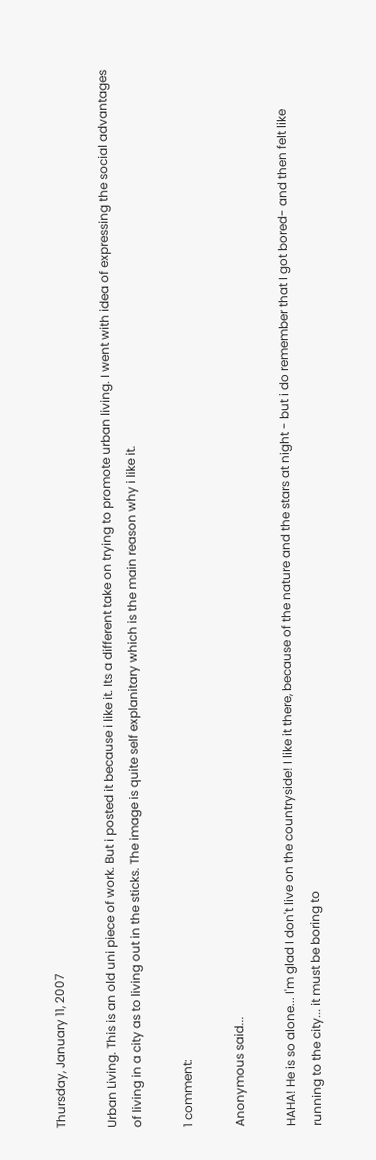Thursday, January 11, 2007

Urban Living. This is an old uni piece of work. But i posted it because i like it. Its a different take on trying to promote urban living. I went with idea of expressing the social advantages of living in a city as to living out in the sticks. The image is quite self explanitary which is the main reason why i like it.

1 comment:

Anonymous said...

HAHA! He is so alone... I'm glad I don't live on the countryside! I like it there, because of the nature and the stars at night - but i do remember that I got bored- and then felt like running to the city... it must be boring to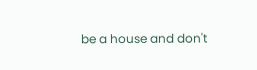be a house and don't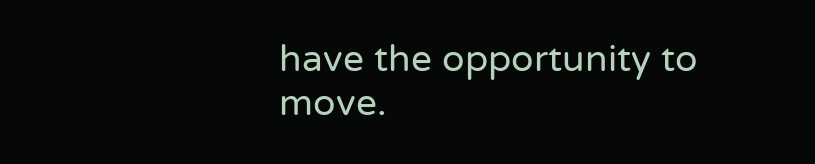have the opportunity to move.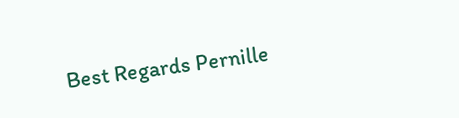Best Regards Pernille